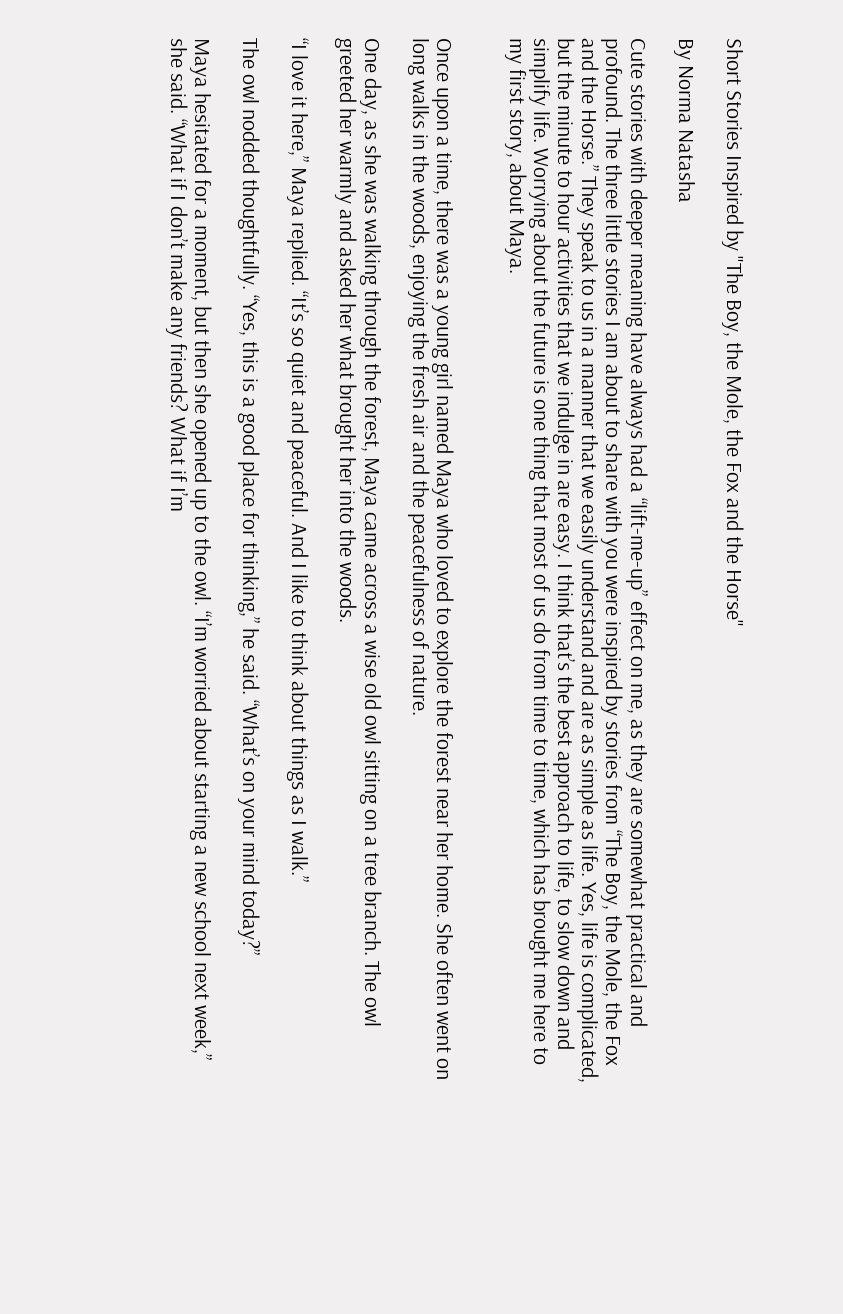Short Stories Inspired by "The Boy, the Mole, the Fox and the Horse"

By Norma Natasha

Cute stories with deeper meaning have always had a “lift-me-up” effect on me, as they are somewhat practical and profound. The three little stories I am about to share with you were inspired by stories from “The Boy, the Mole, the Fox and the Horse.” They speak to us in a manner that we easily understand and are as simple as life. Yes, life is complicated, but the minute to hour activities that we indulge in are easy. I think that’s the best approach to life, to slow down and simplify life. Worrying about the future is one thing that most of us do from time to time, which has brought me here to my first story, about Maya.


Once upon a time, there was a young girl named Maya who loved to explore the forest near her home. She often went on long walks in the woods, enjoying the fresh air and the peacefulness of nature.

One day, as she was walking through the forest, Maya came across a wise old owl sitting on a tree branch. The owl greeted her warmly and asked her what brought her into the woods.

“I love it here,” Maya replied. “It’s so quiet and peaceful. And I like to think about things as I walk.”

The owl nodded thoughtfully. “Yes, this is a good place for thinking,” he said. “What’s on your mind today?”

Maya hesitated for a moment, but then she opened up to the owl. “I’m worried about starting a new school next week,” she said. “What if I don’t make any friends? What if I’m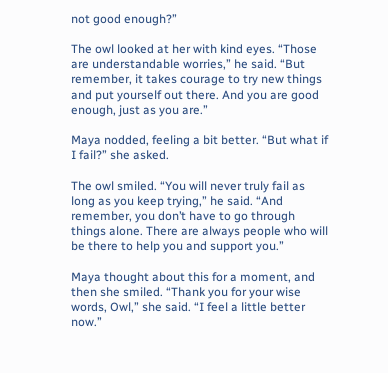not good enough?”

The owl looked at her with kind eyes. “Those are understandable worries,” he said. “But remember, it takes courage to try new things and put yourself out there. And you are good enough, just as you are.”

Maya nodded, feeling a bit better. “But what if I fail?” she asked.

The owl smiled. “You will never truly fail as long as you keep trying,” he said. “And remember, you don’t have to go through things alone. There are always people who will be there to help you and support you.”

Maya thought about this for a moment, and then she smiled. “Thank you for your wise words, Owl,” she said. “I feel a little better now.”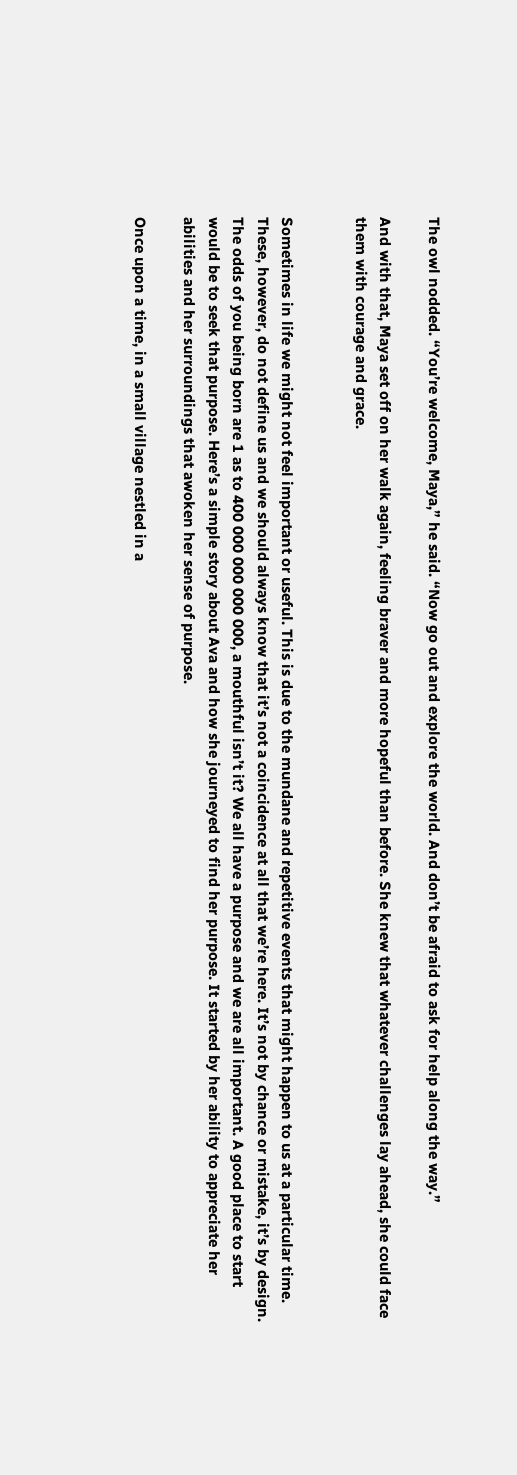The owl nodded. “You’re welcome, Maya,” he said. “Now go out and explore the world. And don’t be afraid to ask for help along the way.”

And with that, Maya set off on her walk again, feeling braver and more hopeful than before. She knew that whatever challenges lay ahead, she could face them with courage and grace.


Sometimes in life we might not feel important or useful. This is due to the mundane and repetitive events that might happen to us at a particular time. These, however, do not define us and we should always know that it’s not a coincidence at all that we’re here. It’s not by chance or mistake, it’s by design.  The odds of you being born are 1 as to 400 000 000 000 000, a mouthful isn’t it? We all have a purpose and we are all important. A good place to start would be to seek that purpose. Here’s a simple story about Ava and how she journeyed to find her purpose. It started by her ability to appreciate her abilities and her surroundings that awoken her sense of purpose.

Once upon a time, in a small village nestled in a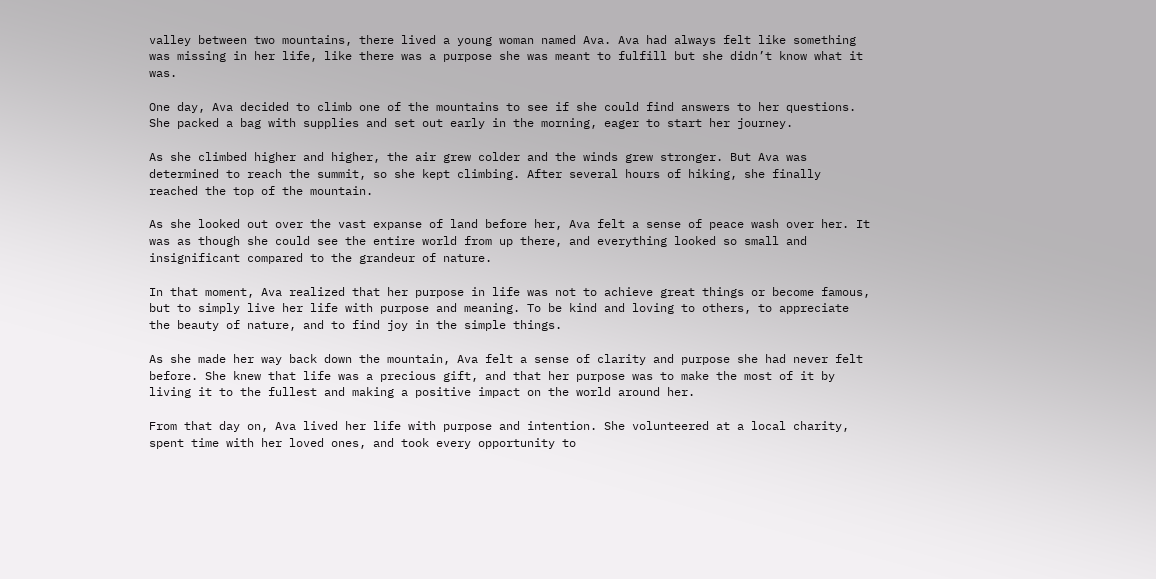valley between two mountains, there lived a young woman named Ava. Ava had always felt like something was missing in her life, like there was a purpose she was meant to fulfill but she didn’t know what it was.

One day, Ava decided to climb one of the mountains to see if she could find answers to her questions. She packed a bag with supplies and set out early in the morning, eager to start her journey.

As she climbed higher and higher, the air grew colder and the winds grew stronger. But Ava was determined to reach the summit, so she kept climbing. After several hours of hiking, she finally reached the top of the mountain.

As she looked out over the vast expanse of land before her, Ava felt a sense of peace wash over her. It was as though she could see the entire world from up there, and everything looked so small and insignificant compared to the grandeur of nature.

In that moment, Ava realized that her purpose in life was not to achieve great things or become famous, but to simply live her life with purpose and meaning. To be kind and loving to others, to appreciate the beauty of nature, and to find joy in the simple things.

As she made her way back down the mountain, Ava felt a sense of clarity and purpose she had never felt before. She knew that life was a precious gift, and that her purpose was to make the most of it by living it to the fullest and making a positive impact on the world around her.

From that day on, Ava lived her life with purpose and intention. She volunteered at a local charity, spent time with her loved ones, and took every opportunity to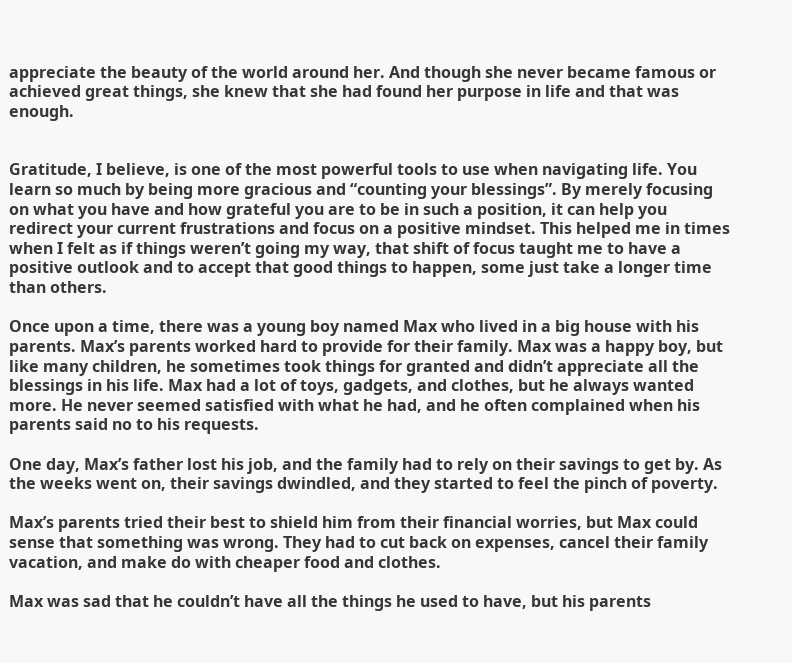appreciate the beauty of the world around her. And though she never became famous or achieved great things, she knew that she had found her purpose in life and that was enough.


Gratitude, I believe, is one of the most powerful tools to use when navigating life. You learn so much by being more gracious and “counting your blessings”. By merely focusing on what you have and how grateful you are to be in such a position, it can help you redirect your current frustrations and focus on a positive mindset. This helped me in times when I felt as if things weren’t going my way, that shift of focus taught me to have a positive outlook and to accept that good things to happen, some just take a longer time than others.

Once upon a time, there was a young boy named Max who lived in a big house with his parents. Max’s parents worked hard to provide for their family. Max was a happy boy, but like many children, he sometimes took things for granted and didn’t appreciate all the blessings in his life. Max had a lot of toys, gadgets, and clothes, but he always wanted more. He never seemed satisfied with what he had, and he often complained when his parents said no to his requests.

One day, Max’s father lost his job, and the family had to rely on their savings to get by. As the weeks went on, their savings dwindled, and they started to feel the pinch of poverty.

Max’s parents tried their best to shield him from their financial worries, but Max could sense that something was wrong. They had to cut back on expenses, cancel their family vacation, and make do with cheaper food and clothes.

Max was sad that he couldn’t have all the things he used to have, but his parents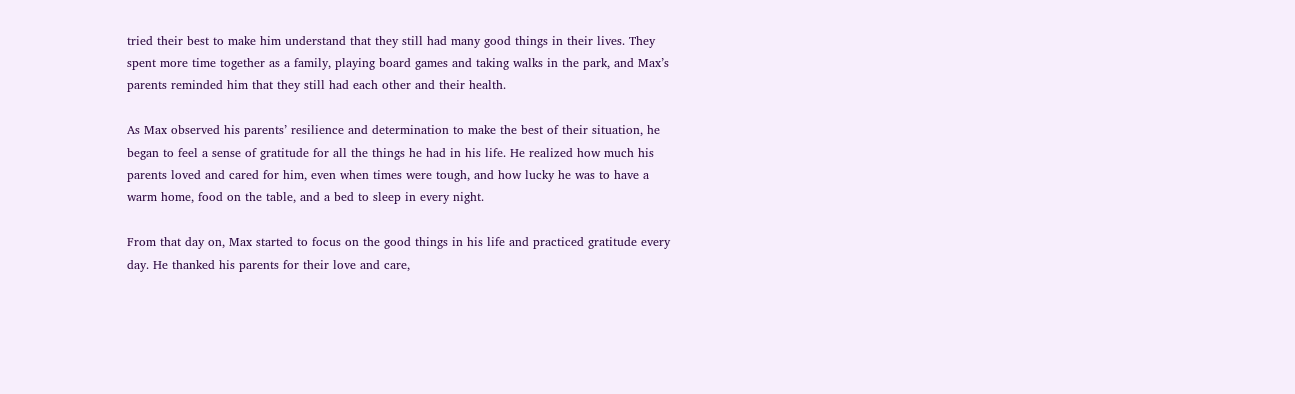tried their best to make him understand that they still had many good things in their lives. They spent more time together as a family, playing board games and taking walks in the park, and Max’s parents reminded him that they still had each other and their health.

As Max observed his parents’ resilience and determination to make the best of their situation, he began to feel a sense of gratitude for all the things he had in his life. He realized how much his parents loved and cared for him, even when times were tough, and how lucky he was to have a warm home, food on the table, and a bed to sleep in every night.

From that day on, Max started to focus on the good things in his life and practiced gratitude every day. He thanked his parents for their love and care,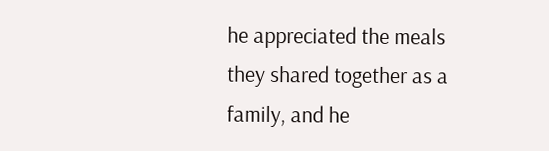he appreciated the meals they shared together as a family, and he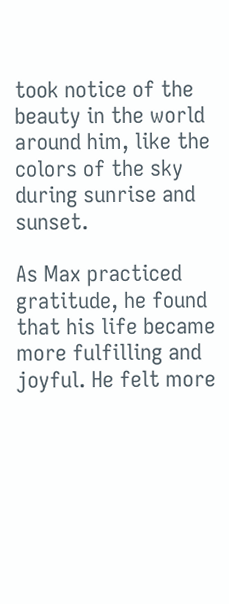took notice of the beauty in the world around him, like the colors of the sky during sunrise and sunset.

As Max practiced gratitude, he found that his life became more fulfilling and joyful. He felt more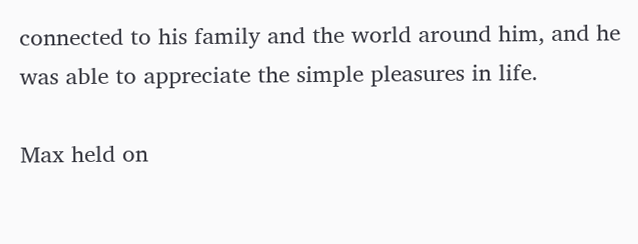connected to his family and the world around him, and he was able to appreciate the simple pleasures in life.

Max held on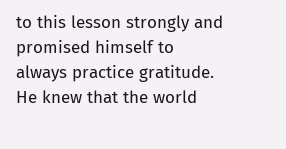to this lesson strongly and promised himself to always practice gratitude. He knew that the world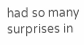had so many surprises in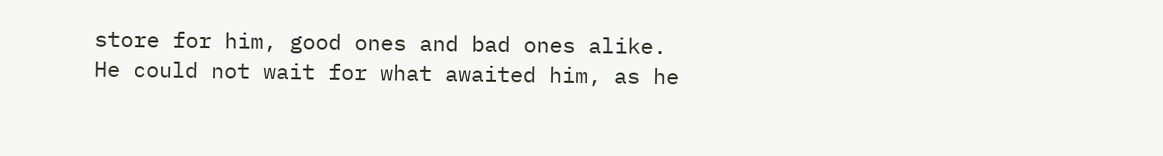store for him, good ones and bad ones alike. He could not wait for what awaited him, as he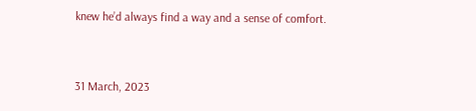knew he’d always find a way and a sense of comfort.



31 March, 2023